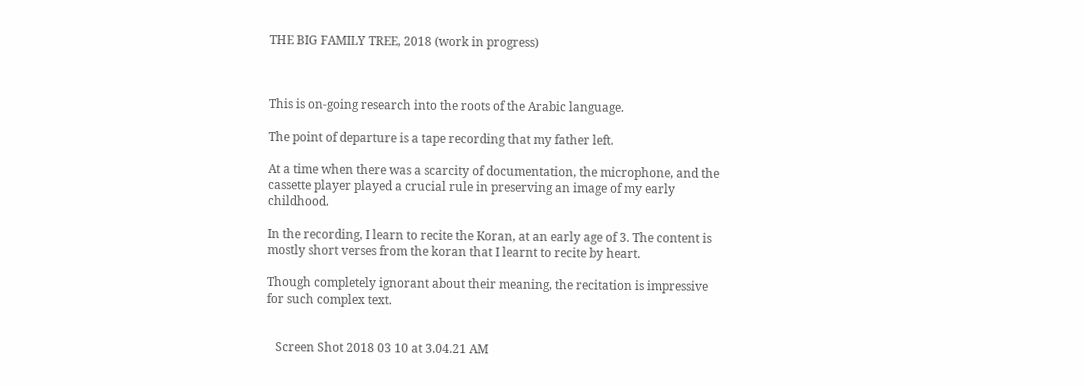THE BIG FAMILY TREE, 2018 (work in progress)



This is on-going research into the roots of the Arabic language.

The point of departure is a tape recording that my father left.

At a time when there was a scarcity of documentation, the microphone, and the cassette player played a crucial rule in preserving an image of my early childhood.

In the recording, I learn to recite the Koran, at an early age of 3. The content is mostly short verses from the koran that I learnt to recite by heart.

Though completely ignorant about their meaning, the recitation is impressive for such complex text.


   Screen Shot 2018 03 10 at 3.04.21 AM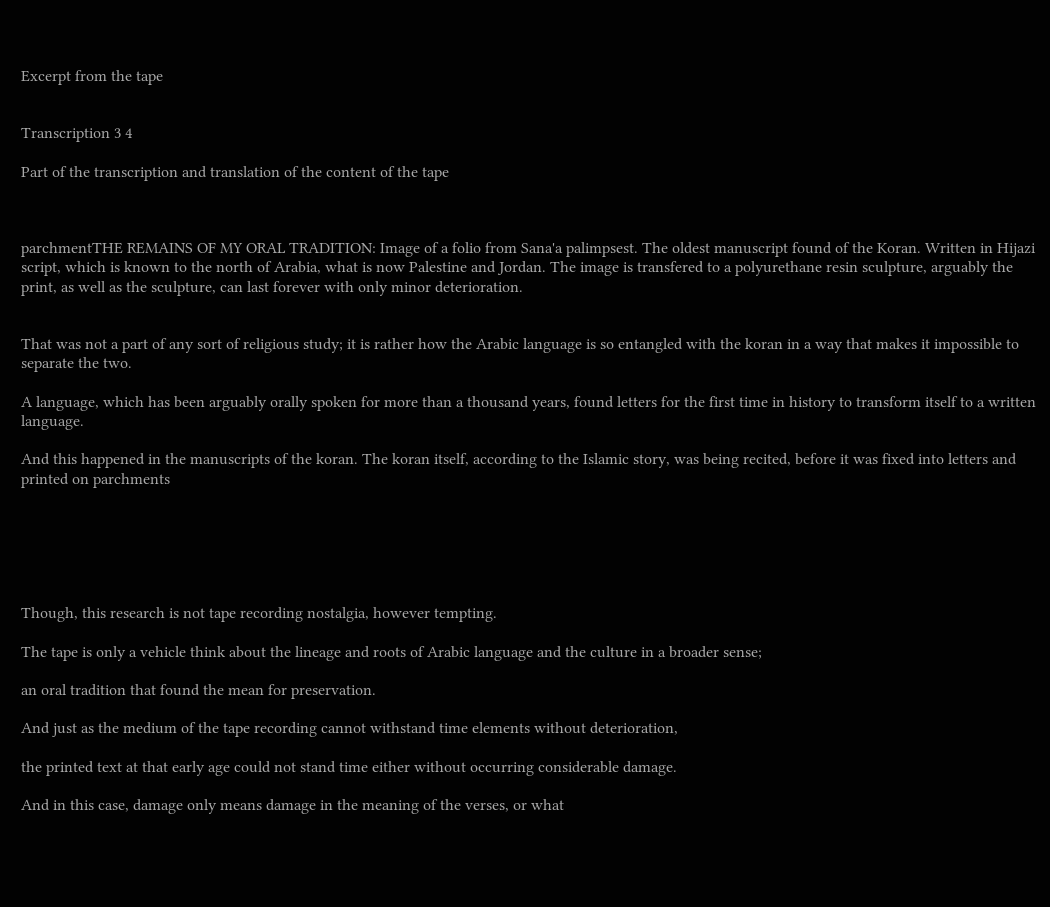Excerpt from the tape


Transcription 3 4

Part of the transcription and translation of the content of the tape



parchmentTHE REMAINS OF MY ORAL TRADITION: Image of a folio from Sana'a palimpsest. The oldest manuscript found of the Koran. Written in Hijazi script, which is known to the north of Arabia, what is now Palestine and Jordan. The image is transfered to a polyurethane resin sculpture, arguably the print, as well as the sculpture, can last forever with only minor deterioration.


That was not a part of any sort of religious study; it is rather how the Arabic language is so entangled with the koran in a way that makes it impossible to separate the two.

A language, which has been arguably orally spoken for more than a thousand years, found letters for the first time in history to transform itself to a written language.

And this happened in the manuscripts of the koran. The koran itself, according to the Islamic story, was being recited, before it was fixed into letters and printed on parchments






Though, this research is not tape recording nostalgia, however tempting.

The tape is only a vehicle think about the lineage and roots of Arabic language and the culture in a broader sense;

an oral tradition that found the mean for preservation.

And just as the medium of the tape recording cannot withstand time elements without deterioration,

the printed text at that early age could not stand time either without occurring considerable damage.

And in this case, damage only means damage in the meaning of the verses, or what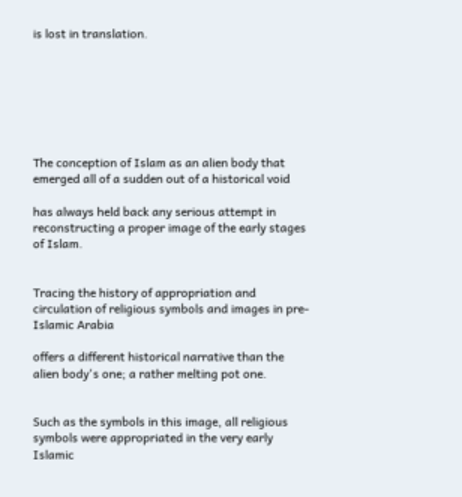is lost in translation.







The conception of Islam as an alien body that emerged all of a sudden out of a historical void

has always held back any serious attempt in reconstructing a proper image of the early stages of Islam.


Tracing the history of appropriation and circulation of religious symbols and images in pre-Islamic Arabia

offers a different historical narrative than the alien body's one; a rather melting pot one.


Such as the symbols in this image, all religious symbols were appropriated in the very early Islamic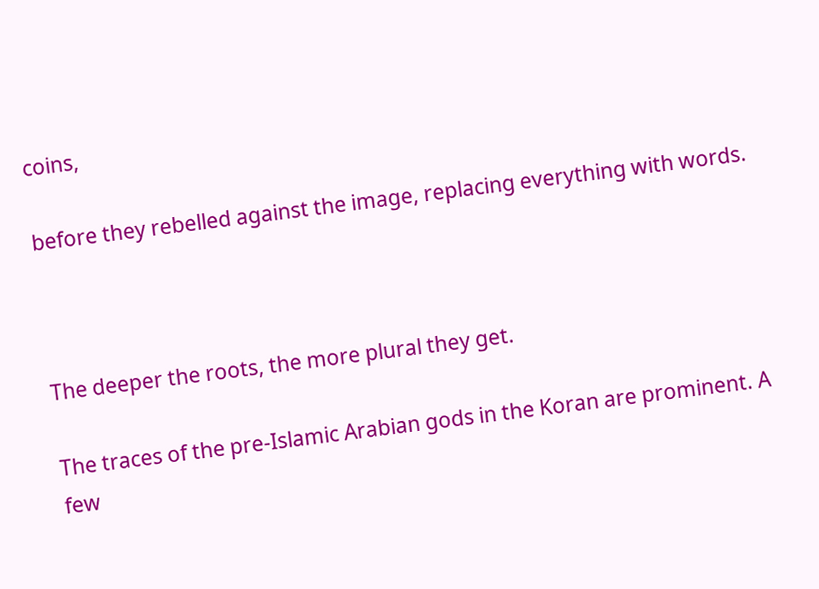coins,

before they rebelled against the image, replacing everything with words.



The deeper the roots, the more plural they get.

The traces of the pre-Islamic Arabian gods in the Koran are prominent. A few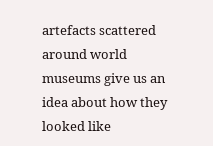artefacts scattered around world museums give us an idea about how they looked like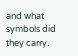and what symbols did they carry.